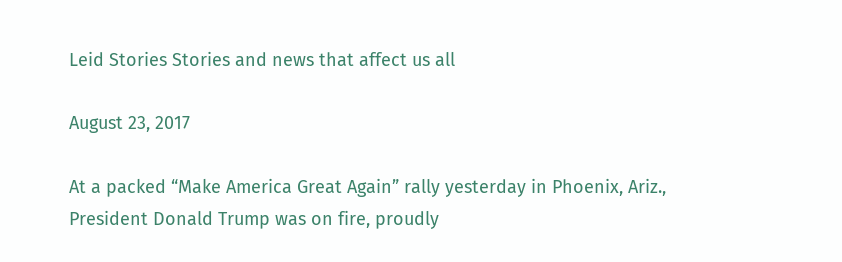Leid Stories Stories and news that affect us all

August 23, 2017

At a packed “Make America Great Again” rally yesterday in Phoenix, Ariz., President Donald Trump was on fire, proudly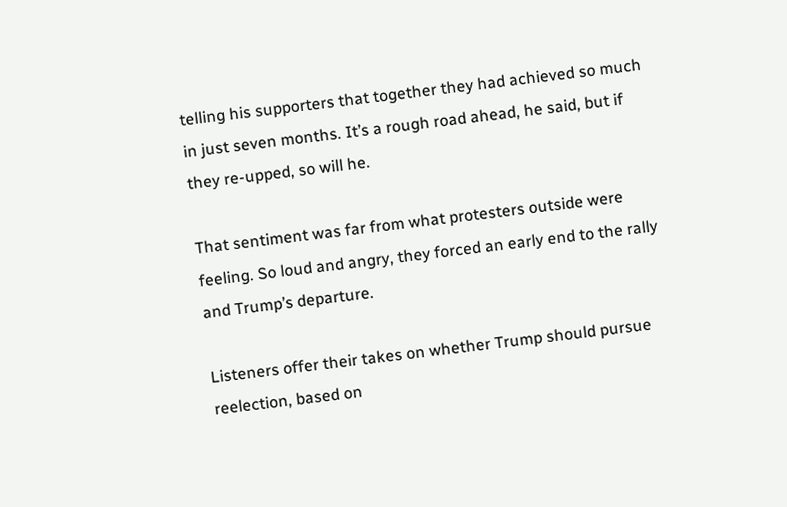telling his supporters that together they had achieved so much in just seven months. It’s a rough road ahead, he said, but if they re-upped, so will he.

That sentiment was far from what protesters outside were feeling. So loud and angry, they forced an early end to the rally and Trump’s departure.

Listeners offer their takes on whether Trump should pursue reelection, based on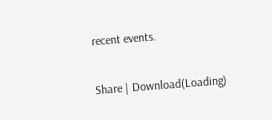recent events.

Share | Download(Loading)